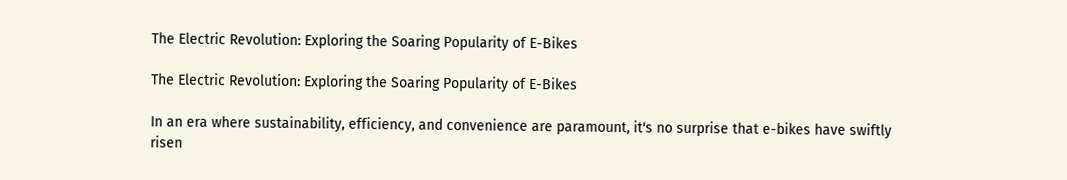The Electric Revolution: Exploring the Soaring Popularity of E-Bikes

The Electric Revolution: Exploring the Soaring Popularity of E-Bikes

In an era where sustainability, efficiency, and convenience are paramount, it's no surprise that e-bikes have swiftly risen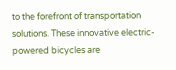to the forefront of transportation solutions. These innovative electric-powered bicycles are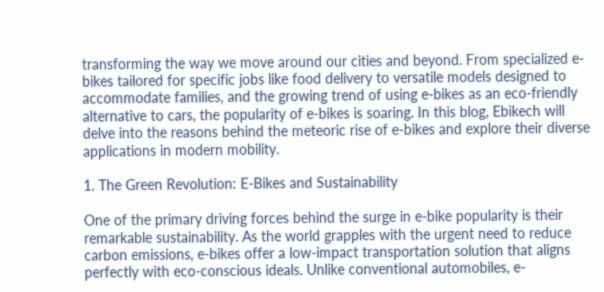transforming the way we move around our cities and beyond. From specialized e-bikes tailored for specific jobs like food delivery to versatile models designed to accommodate families, and the growing trend of using e-bikes as an eco-friendly alternative to cars, the popularity of e-bikes is soaring. In this blog, Ebikech will delve into the reasons behind the meteoric rise of e-bikes and explore their diverse applications in modern mobility.

1. The Green Revolution: E-Bikes and Sustainability

One of the primary driving forces behind the surge in e-bike popularity is their remarkable sustainability. As the world grapples with the urgent need to reduce carbon emissions, e-bikes offer a low-impact transportation solution that aligns perfectly with eco-conscious ideals. Unlike conventional automobiles, e-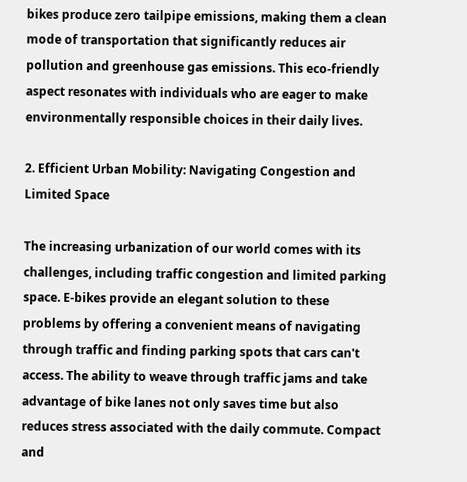bikes produce zero tailpipe emissions, making them a clean mode of transportation that significantly reduces air pollution and greenhouse gas emissions. This eco-friendly aspect resonates with individuals who are eager to make environmentally responsible choices in their daily lives.

2. Efficient Urban Mobility: Navigating Congestion and Limited Space

The increasing urbanization of our world comes with its challenges, including traffic congestion and limited parking space. E-bikes provide an elegant solution to these problems by offering a convenient means of navigating through traffic and finding parking spots that cars can't access. The ability to weave through traffic jams and take advantage of bike lanes not only saves time but also reduces stress associated with the daily commute. Compact and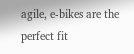agile, e-bikes are the perfect fit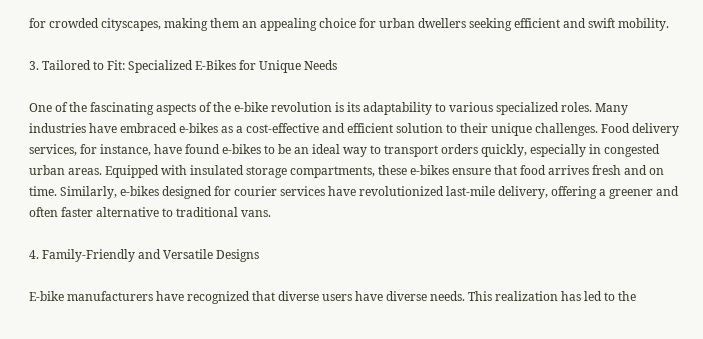for crowded cityscapes, making them an appealing choice for urban dwellers seeking efficient and swift mobility.

3. Tailored to Fit: Specialized E-Bikes for Unique Needs

One of the fascinating aspects of the e-bike revolution is its adaptability to various specialized roles. Many industries have embraced e-bikes as a cost-effective and efficient solution to their unique challenges. Food delivery services, for instance, have found e-bikes to be an ideal way to transport orders quickly, especially in congested urban areas. Equipped with insulated storage compartments, these e-bikes ensure that food arrives fresh and on time. Similarly, e-bikes designed for courier services have revolutionized last-mile delivery, offering a greener and often faster alternative to traditional vans.

4. Family-Friendly and Versatile Designs

E-bike manufacturers have recognized that diverse users have diverse needs. This realization has led to the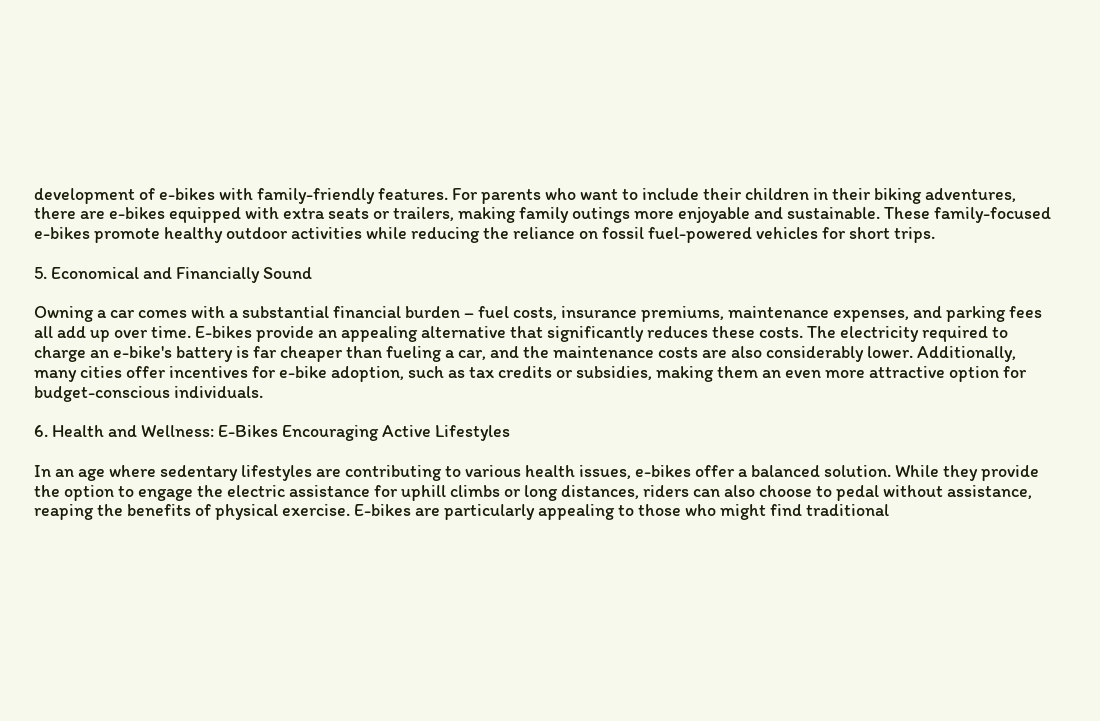development of e-bikes with family-friendly features. For parents who want to include their children in their biking adventures, there are e-bikes equipped with extra seats or trailers, making family outings more enjoyable and sustainable. These family-focused e-bikes promote healthy outdoor activities while reducing the reliance on fossil fuel-powered vehicles for short trips.

5. Economical and Financially Sound

Owning a car comes with a substantial financial burden – fuel costs, insurance premiums, maintenance expenses, and parking fees all add up over time. E-bikes provide an appealing alternative that significantly reduces these costs. The electricity required to charge an e-bike's battery is far cheaper than fueling a car, and the maintenance costs are also considerably lower. Additionally, many cities offer incentives for e-bike adoption, such as tax credits or subsidies, making them an even more attractive option for budget-conscious individuals.

6. Health and Wellness: E-Bikes Encouraging Active Lifestyles

In an age where sedentary lifestyles are contributing to various health issues, e-bikes offer a balanced solution. While they provide the option to engage the electric assistance for uphill climbs or long distances, riders can also choose to pedal without assistance, reaping the benefits of physical exercise. E-bikes are particularly appealing to those who might find traditional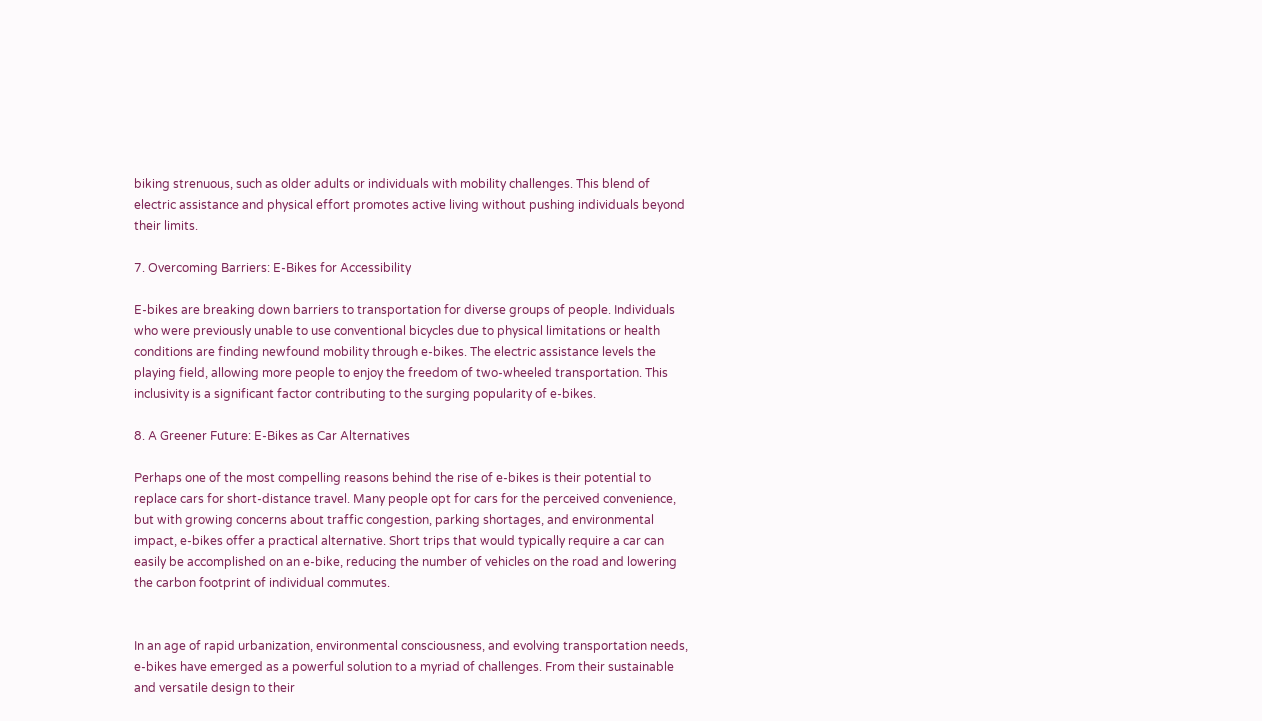biking strenuous, such as older adults or individuals with mobility challenges. This blend of electric assistance and physical effort promotes active living without pushing individuals beyond their limits.

7. Overcoming Barriers: E-Bikes for Accessibility

E-bikes are breaking down barriers to transportation for diverse groups of people. Individuals who were previously unable to use conventional bicycles due to physical limitations or health conditions are finding newfound mobility through e-bikes. The electric assistance levels the playing field, allowing more people to enjoy the freedom of two-wheeled transportation. This inclusivity is a significant factor contributing to the surging popularity of e-bikes.

8. A Greener Future: E-Bikes as Car Alternatives

Perhaps one of the most compelling reasons behind the rise of e-bikes is their potential to replace cars for short-distance travel. Many people opt for cars for the perceived convenience, but with growing concerns about traffic congestion, parking shortages, and environmental impact, e-bikes offer a practical alternative. Short trips that would typically require a car can easily be accomplished on an e-bike, reducing the number of vehicles on the road and lowering the carbon footprint of individual commutes.


In an age of rapid urbanization, environmental consciousness, and evolving transportation needs, e-bikes have emerged as a powerful solution to a myriad of challenges. From their sustainable and versatile design to their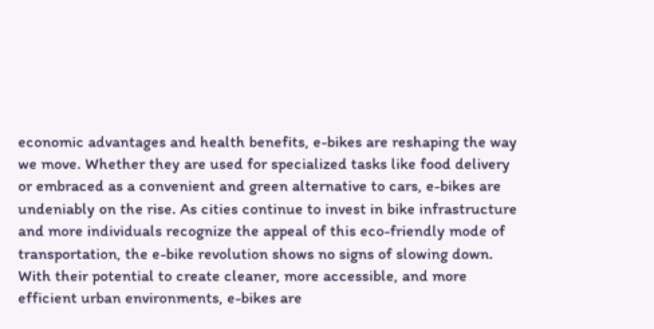economic advantages and health benefits, e-bikes are reshaping the way we move. Whether they are used for specialized tasks like food delivery or embraced as a convenient and green alternative to cars, e-bikes are undeniably on the rise. As cities continue to invest in bike infrastructure and more individuals recognize the appeal of this eco-friendly mode of transportation, the e-bike revolution shows no signs of slowing down. With their potential to create cleaner, more accessible, and more efficient urban environments, e-bikes are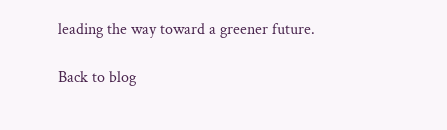leading the way toward a greener future.

Back to blog